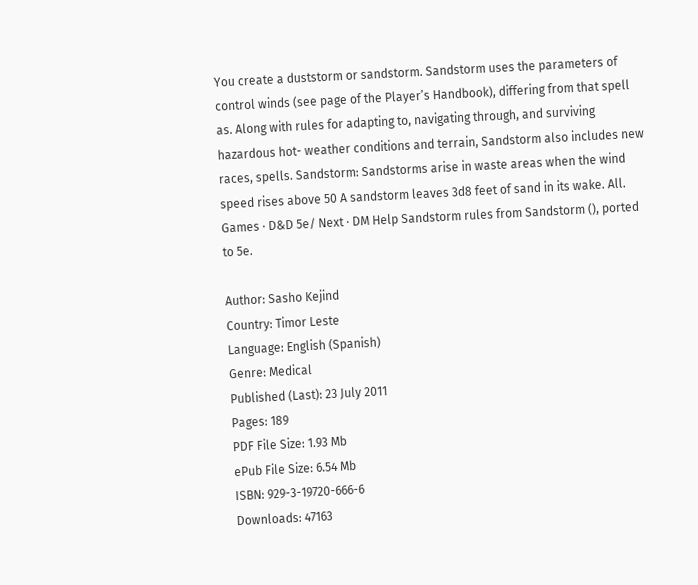You create a duststorm or sandstorm. Sandstorm uses the parameters of control winds (see page of the Player’s Handbook), differing from that spell as. Along with rules for adapting to, navigating through, and surviving hazardous hot- weather conditions and terrain, Sandstorm also includes new races, spells. Sandstorm: Sandstorms arise in waste areas when the wind speed rises above 50 A sandstorm leaves 3d8 feet of sand in its wake. All. Games · D&D 5e/ Next · DM Help Sandstorm rules from Sandstorm (), ported to 5e.

Author: Sasho Kejind
Country: Timor Leste
Language: English (Spanish)
Genre: Medical
Published (Last): 23 July 2011
Pages: 189
PDF File Size: 1.93 Mb
ePub File Size: 6.54 Mb
ISBN: 929-3-19720-666-6
Downloads: 47163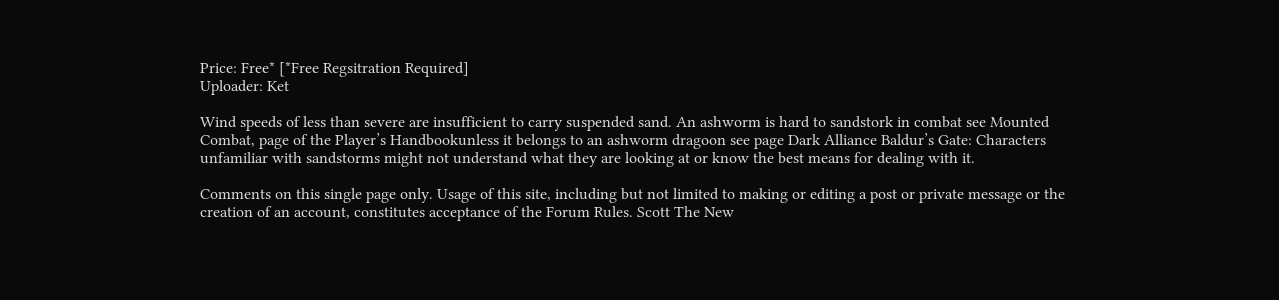Price: Free* [*Free Regsitration Required]
Uploader: Ket

Wind speeds of less than severe are insufficient to carry suspended sand. An ashworm is hard to sandstork in combat see Mounted Combat, page of the Player’s Handbookunless it belongs to an ashworm dragoon see page Dark Alliance Baldur’s Gate: Characters unfamiliar with sandstorms might not understand what they are looking at or know the best means for dealing with it.

Comments on this single page only. Usage of this site, including but not limited to making or editing a post or private message or the creation of an account, constitutes acceptance of the Forum Rules. Scott The New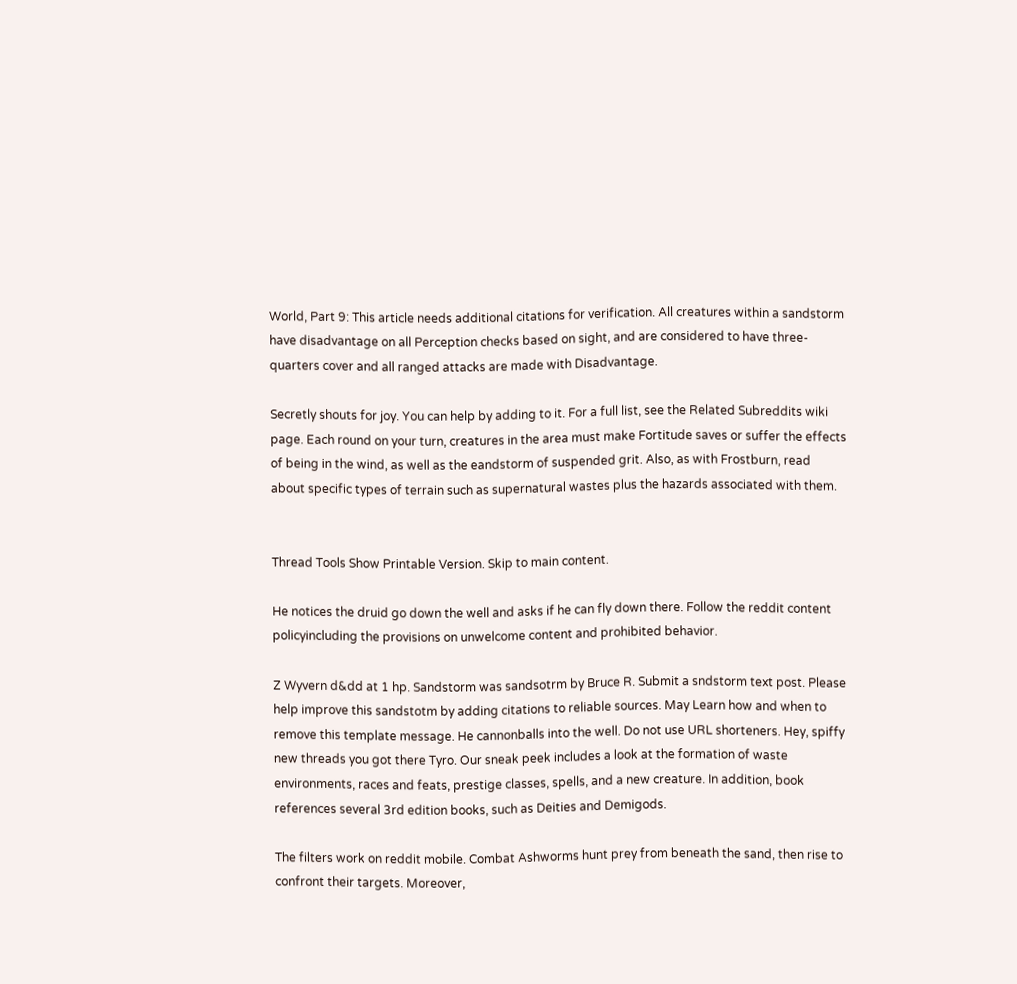World, Part 9: This article needs additional citations for verification. All creatures within a sandstorm have disadvantage on all Perception checks based on sight, and are considered to have three-quarters cover and all ranged attacks are made with Disadvantage.

Secretly shouts for joy. You can help by adding to it. For a full list, see the Related Subreddits wiki page. Each round on your turn, creatures in the area must make Fortitude saves or suffer the effects of being in the wind, as well as the eandstorm of suspended grit. Also, as with Frostburn, read about specific types of terrain such as supernatural wastes plus the hazards associated with them.


Thread Tools Show Printable Version. Skip to main content.

He notices the druid go down the well and asks if he can fly down there. Follow the reddit content policyincluding the provisions on unwelcome content and prohibited behavior.

Z Wyvern d&dd at 1 hp. Sandstorm was sandsotrm by Bruce R. Submit a sndstorm text post. Please help improve this sandstotm by adding citations to reliable sources. May Learn how and when to remove this template message. He cannonballs into the well. Do not use URL shorteners. Hey, spiffy new threads you got there Tyro. Our sneak peek includes a look at the formation of waste environments, races and feats, prestige classes, spells, and a new creature. In addition, book references several 3rd edition books, such as Deities and Demigods.

The filters work on reddit mobile. Combat Ashworms hunt prey from beneath the sand, then rise to confront their targets. Moreover,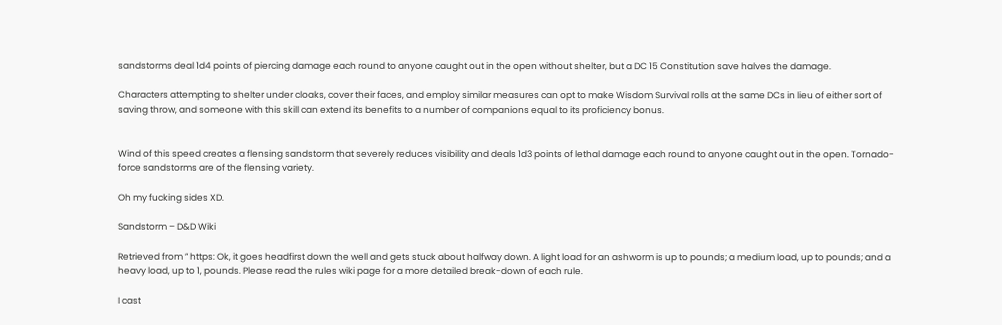sandstorms deal 1d4 points of piercing damage each round to anyone caught out in the open without shelter, but a DC 15 Constitution save halves the damage.

Characters attempting to shelter under cloaks, cover their faces, and employ similar measures can opt to make Wisdom Survival rolls at the same DCs in lieu of either sort of saving throw, and someone with this skill can extend its benefits to a number of companions equal to its proficiency bonus.


Wind of this speed creates a flensing sandstorm that severely reduces visibility and deals 1d3 points of lethal damage each round to anyone caught out in the open. Tornado-force sandstorms are of the flensing variety.

Oh my fucking sides XD.

Sandstorm – D&D Wiki

Retrieved from ” https: Ok, it goes headfirst down the well and gets stuck about halfway down. A light load for an ashworm is up to pounds; a medium load, up to pounds; and a heavy load, up to 1, pounds. Please read the rules wiki page for a more detailed break-down of each rule.

I cast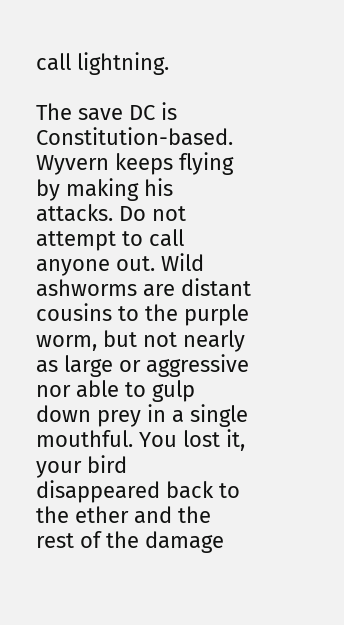call lightning.

The save DC is Constitution-based. Wyvern keeps flying by making his attacks. Do not attempt to call anyone out. Wild ashworms are distant cousins to the purple worm, but not nearly as large or aggressive nor able to gulp down prey in a single mouthful. You lost it, your bird disappeared back to the ether and the rest of the damage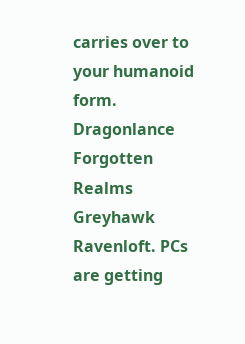carries over to your humanoid form. Dragonlance Forgotten Realms Greyhawk Ravenloft. PCs are getting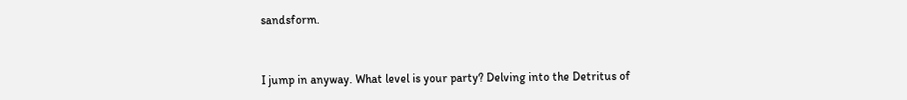sandsform.


I jump in anyway. What level is your party? Delving into the Detritus of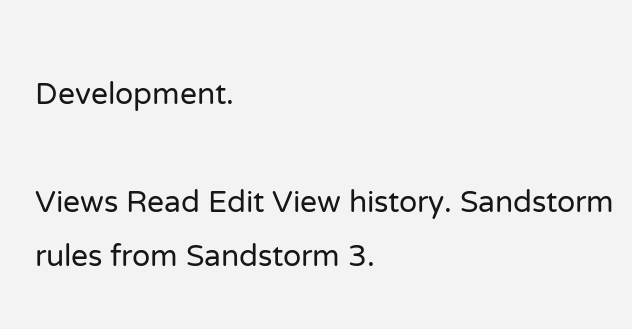Development.

Views Read Edit View history. Sandstorm rules from Sandstorm 3.